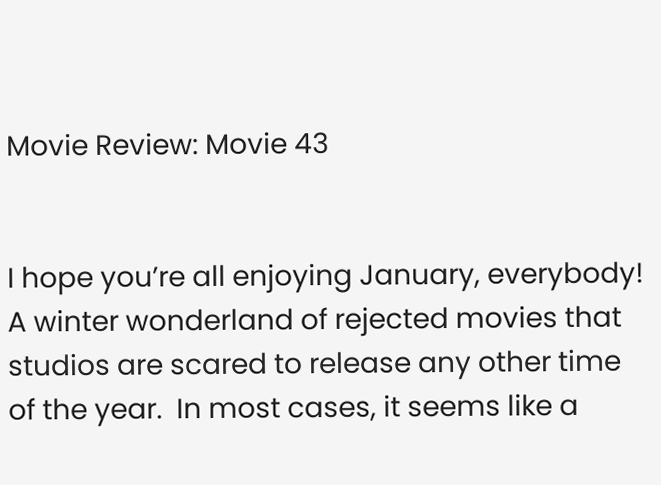Movie Review: Movie 43


I hope you’re all enjoying January, everybody!  A winter wonderland of rejected movies that studios are scared to release any other time of the year.  In most cases, it seems like a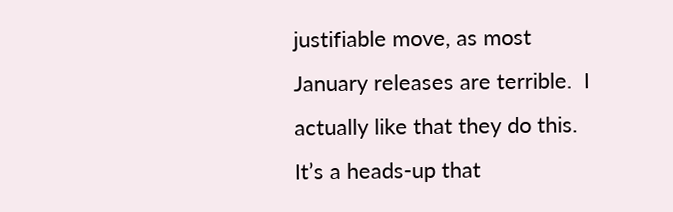justifiable move, as most January releases are terrible.  I actually like that they do this.  It’s a heads-up that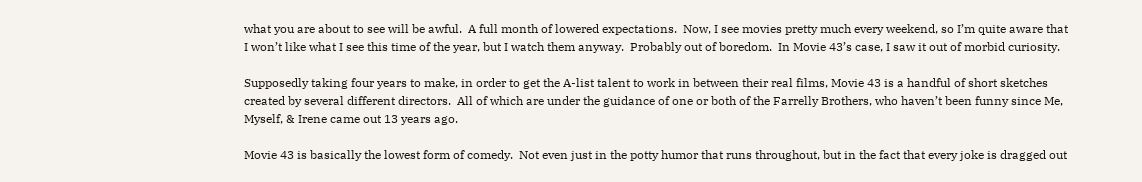what you are about to see will be awful.  A full month of lowered expectations.  Now, I see movies pretty much every weekend, so I’m quite aware that I won’t like what I see this time of the year, but I watch them anyway.  Probably out of boredom.  In Movie 43’s case, I saw it out of morbid curiosity.

Supposedly taking four years to make, in order to get the A-list talent to work in between their real films, Movie 43 is a handful of short sketches created by several different directors.  All of which are under the guidance of one or both of the Farrelly Brothers, who haven’t been funny since Me, Myself, & Irene came out 13 years ago.

Movie 43 is basically the lowest form of comedy.  Not even just in the potty humor that runs throughout, but in the fact that every joke is dragged out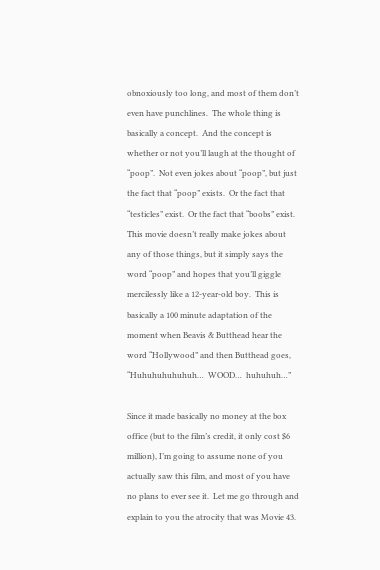obnoxiously too long, and most of them don’t even have punchlines.  The whole thing is basically a concept.  And the concept is whether or not you’ll laugh at the thought of “poop”.  Not even jokes about “poop”, but just the fact that “poop” exists.  Or the fact that “testicles” exist.  Or the fact that “boobs” exist.  This movie doesn’t really make jokes about any of those things, but it simply says the word “poop” and hopes that you’ll giggle mercilessly like a 12-year-old boy.  This is basically a 100 minute adaptation of the moment when Beavis & Butthead hear the word “Hollywood” and then Butthead goes, “Huhuhuhuhuhuh…  WOOD…  huhuhuh…”

Since it made basically no money at the box office (but to the film’s credit, it only cost $6 million), I’m going to assume none of you actually saw this film, and most of you have no plans to ever see it.  Let me go through and explain to you the atrocity that was Movie 43.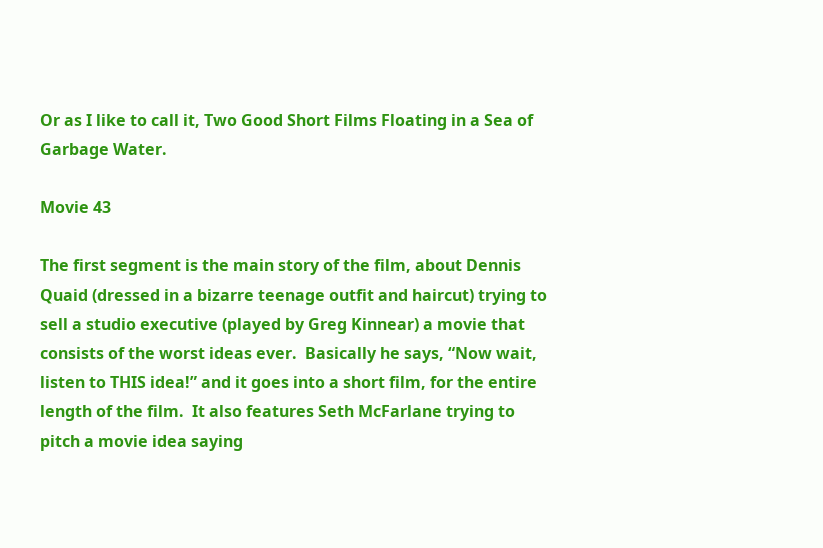Or as I like to call it, Two Good Short Films Floating in a Sea of Garbage Water.

Movie 43

The first segment is the main story of the film, about Dennis Quaid (dressed in a bizarre teenage outfit and haircut) trying to sell a studio executive (played by Greg Kinnear) a movie that consists of the worst ideas ever.  Basically he says, “Now wait, listen to THIS idea!” and it goes into a short film, for the entire length of the film.  It also features Seth McFarlane trying to pitch a movie idea saying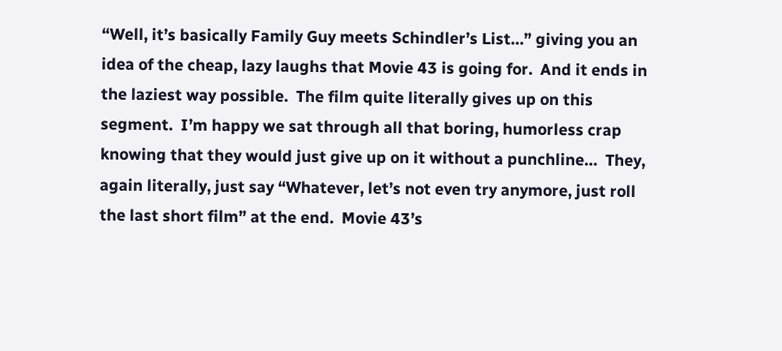“Well, it’s basically Family Guy meets Schindler’s List…” giving you an idea of the cheap, lazy laughs that Movie 43 is going for.  And it ends in the laziest way possible.  The film quite literally gives up on this segment.  I’m happy we sat through all that boring, humorless crap knowing that they would just give up on it without a punchline…  They, again literally, just say “Whatever, let’s not even try anymore, just roll the last short film” at the end.  Movie 43’s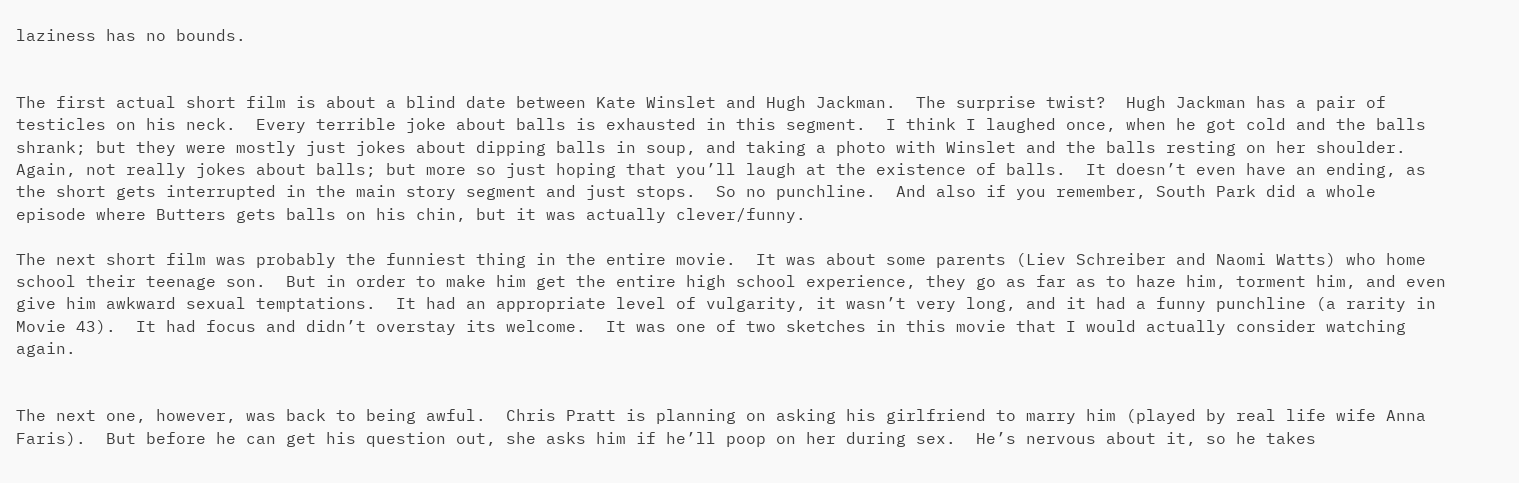laziness has no bounds.


The first actual short film is about a blind date between Kate Winslet and Hugh Jackman.  The surprise twist?  Hugh Jackman has a pair of testicles on his neck.  Every terrible joke about balls is exhausted in this segment.  I think I laughed once, when he got cold and the balls shrank; but they were mostly just jokes about dipping balls in soup, and taking a photo with Winslet and the balls resting on her shoulder.  Again, not really jokes about balls; but more so just hoping that you’ll laugh at the existence of balls.  It doesn’t even have an ending, as the short gets interrupted in the main story segment and just stops.  So no punchline.  And also if you remember, South Park did a whole episode where Butters gets balls on his chin, but it was actually clever/funny.

The next short film was probably the funniest thing in the entire movie.  It was about some parents (Liev Schreiber and Naomi Watts) who home school their teenage son.  But in order to make him get the entire high school experience, they go as far as to haze him, torment him, and even give him awkward sexual temptations.  It had an appropriate level of vulgarity, it wasn’t very long, and it had a funny punchline (a rarity in Movie 43).  It had focus and didn’t overstay its welcome.  It was one of two sketches in this movie that I would actually consider watching again.


The next one, however, was back to being awful.  Chris Pratt is planning on asking his girlfriend to marry him (played by real life wife Anna Faris).  But before he can get his question out, she asks him if he’ll poop on her during sex.  He’s nervous about it, so he takes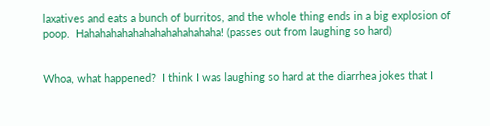laxatives and eats a bunch of burritos, and the whole thing ends in a big explosion of poop.  Hahahahahahahahahahahahaha! (passes out from laughing so hard)


Whoa, what happened?  I think I was laughing so hard at the diarrhea jokes that I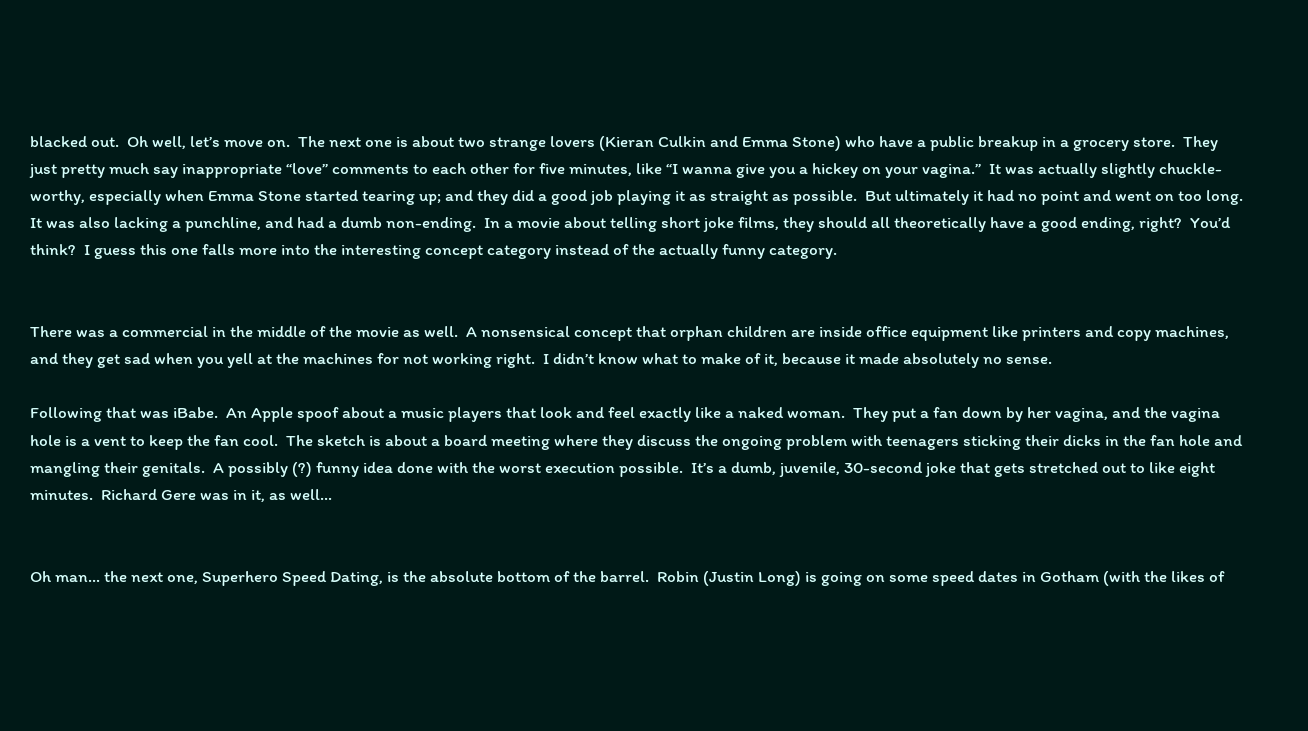blacked out.  Oh well, let’s move on.  The next one is about two strange lovers (Kieran Culkin and Emma Stone) who have a public breakup in a grocery store.  They just pretty much say inappropriate “love” comments to each other for five minutes, like “I wanna give you a hickey on your vagina.”  It was actually slightly chuckle-worthy, especially when Emma Stone started tearing up; and they did a good job playing it as straight as possible.  But ultimately it had no point and went on too long.  It was also lacking a punchline, and had a dumb non-ending.  In a movie about telling short joke films, they should all theoretically have a good ending, right?  You’d think?  I guess this one falls more into the interesting concept category instead of the actually funny category.


There was a commercial in the middle of the movie as well.  A nonsensical concept that orphan children are inside office equipment like printers and copy machines, and they get sad when you yell at the machines for not working right.  I didn’t know what to make of it, because it made absolutely no sense.

Following that was iBabe.  An Apple spoof about a music players that look and feel exactly like a naked woman.  They put a fan down by her vagina, and the vagina hole is a vent to keep the fan cool.  The sketch is about a board meeting where they discuss the ongoing problem with teenagers sticking their dicks in the fan hole and mangling their genitals.  A possibly (?) funny idea done with the worst execution possible.  It’s a dumb, juvenile, 30-second joke that gets stretched out to like eight minutes.  Richard Gere was in it, as well…


Oh man… the next one, Superhero Speed Dating, is the absolute bottom of the barrel.  Robin (Justin Long) is going on some speed dates in Gotham (with the likes of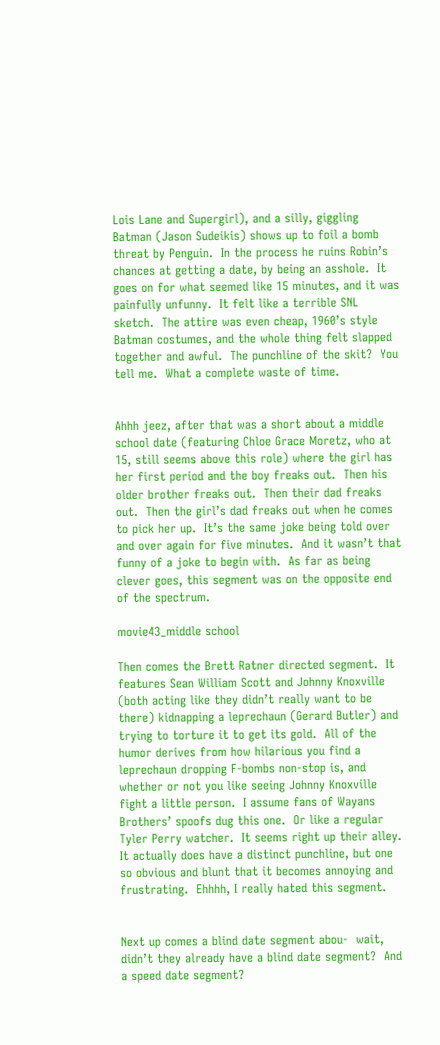Lois Lane and Supergirl), and a silly, giggling Batman (Jason Sudeikis) shows up to foil a bomb threat by Penguin.  In the process he ruins Robin’s chances at getting a date, by being an asshole.  It goes on for what seemed like 15 minutes, and it was painfully unfunny.  It felt like a terrible SNL sketch.  The attire was even cheap, 1960’s style Batman costumes, and the whole thing felt slapped together and awful.  The punchline of the skit?  You tell me.  What a complete waste of time.


Ahhh jeez, after that was a short about a middle school date (featuring Chloe Grace Moretz, who at 15, still seems above this role) where the girl has her first period and the boy freaks out.  Then his older brother freaks out.  Then their dad freaks out.  Then the girl’s dad freaks out when he comes to pick her up.  It’s the same joke being told over and over again for five minutes.  And it wasn’t that funny of a joke to begin with.  As far as being clever goes, this segment was on the opposite end of the spectrum.

movie43_middle school

Then comes the Brett Ratner directed segment.  It features Sean William Scott and Johnny Knoxville (both acting like they didn’t really want to be there) kidnapping a leprechaun (Gerard Butler) and trying to torture it to get its gold.  All of the humor derives from how hilarious you find a leprechaun dropping F-bombs non-stop is, and whether or not you like seeing Johnny Knoxville fight a little person.  I assume fans of Wayans Brothers’ spoofs dug this one.  Or like a regular Tyler Perry watcher.  It seems right up their alley.  It actually does have a distinct punchline, but one so obvious and blunt that it becomes annoying and frustrating.  Ehhhh, I really hated this segment.


Next up comes a blind date segment abou-  wait, didn’t they already have a blind date segment?  And a speed date segment?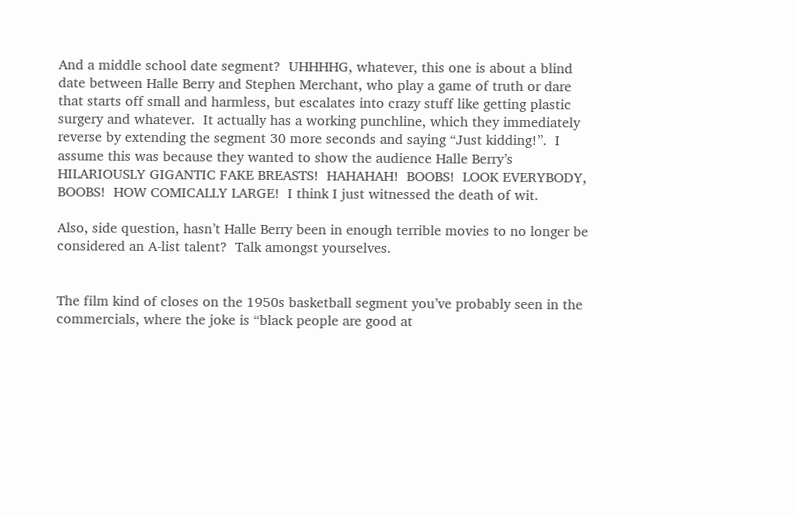And a middle school date segment?  UHHHHG, whatever, this one is about a blind date between Halle Berry and Stephen Merchant, who play a game of truth or dare that starts off small and harmless, but escalates into crazy stuff like getting plastic surgery and whatever.  It actually has a working punchline, which they immediately reverse by extending the segment 30 more seconds and saying “Just kidding!”.  I assume this was because they wanted to show the audience Halle Berry’s HILARIOUSLY GIGANTIC FAKE BREASTS!  HAHAHAH!  BOOBS!  LOOK EVERYBODY, BOOBS!  HOW COMICALLY LARGE!  I think I just witnessed the death of wit.

Also, side question, hasn’t Halle Berry been in enough terrible movies to no longer be considered an A-list talent?  Talk amongst yourselves.


The film kind of closes on the 1950s basketball segment you’ve probably seen in the commercials, where the joke is “black people are good at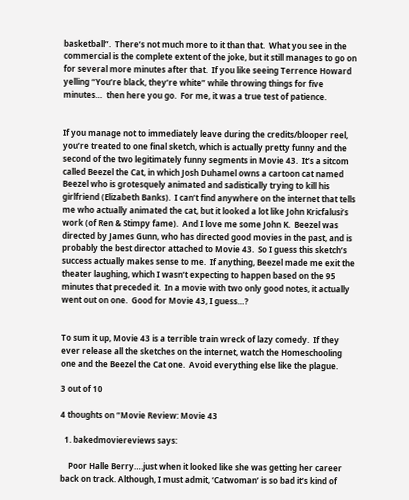basketball”.  There’s not much more to it than that.  What you see in the commercial is the complete extent of the joke, but it still manages to go on for several more minutes after that.  If you like seeing Terrence Howard yelling “You’re black, they’re white” while throwing things for five minutes…  then here you go.  For me, it was a true test of patience.


If you manage not to immediately leave during the credits/blooper reel, you’re treated to one final sketch, which is actually pretty funny and the second of the two legitimately funny segments in Movie 43.  It’s a sitcom called Beezel the Cat, in which Josh Duhamel owns a cartoon cat named Beezel who is grotesquely animated and sadistically trying to kill his girlfriend (Elizabeth Banks).  I can’t find anywhere on the internet that tells me who actually animated the cat, but it looked a lot like John Kricfalusi’s work (of Ren & Stimpy fame).  And I love me some John K.  Beezel was directed by James Gunn, who has directed good movies in the past, and is probably the best director attached to Movie 43.  So I guess this sketch’s success actually makes sense to me.  If anything, Beezel made me exit the theater laughing, which I wasn’t expecting to happen based on the 95 minutes that preceded it.  In a movie with two only good notes, it actually went out on one.  Good for Movie 43, I guess…?


To sum it up, Movie 43 is a terrible train wreck of lazy comedy.  If they ever release all the sketches on the internet, watch the Homeschooling one and the Beezel the Cat one.  Avoid everything else like the plague.

3 out of 10

4 thoughts on “Movie Review: Movie 43

  1. bakedmoviereviews says:

    Poor Halle Berry….just when it looked like she was getting her career back on track. Although, I must admit, ‘Catwoman’ is so bad it’s kind of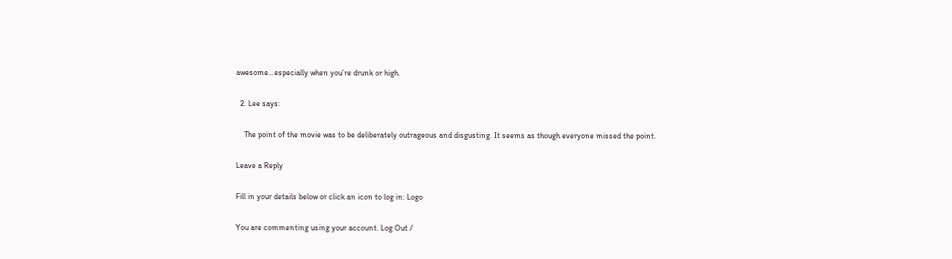awesome…especially when you’re drunk or high.

  2. Lee says:

    The point of the movie was to be deliberately outrageous and disgusting. It seems as though everyone missed the point.

Leave a Reply

Fill in your details below or click an icon to log in: Logo

You are commenting using your account. Log Out /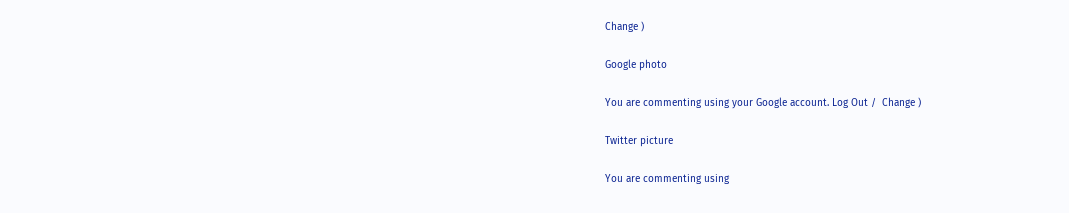Change )

Google photo

You are commenting using your Google account. Log Out /  Change )

Twitter picture

You are commenting using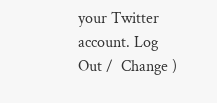your Twitter account. Log Out /  Change )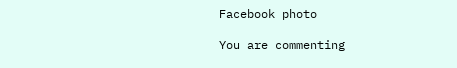Facebook photo

You are commenting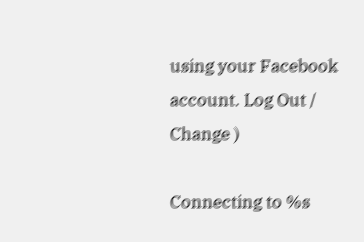using your Facebook account. Log Out /  Change )

Connecting to %s